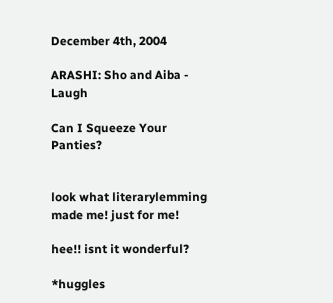December 4th, 2004

ARASHI: Sho and Aiba - Laugh

Can I Squeeze Your Panties?


look what literarylemming made me! just for me!

hee!! isnt it wonderful?

*huggles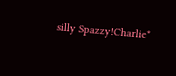silly Spazzy!Charlie*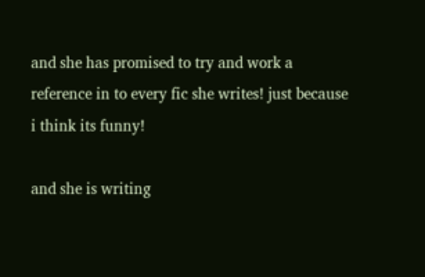and she has promised to try and work a reference in to every fic she writes! just because i think its funny!

and she is writing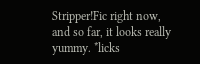Stripper!Fic right now, and so far, it looks really yummy. *licks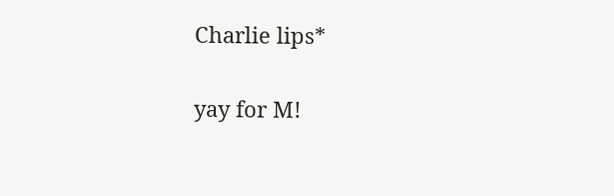Charlie lips*

yay for M!